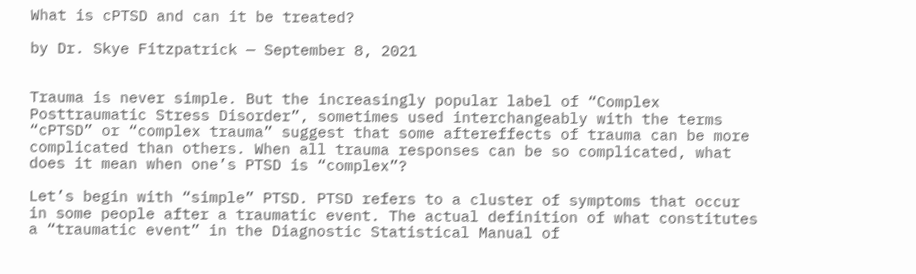What is cPTSD and can it be treated?

by Dr. Skye Fitzpatrick — September 8, 2021


Trauma is never simple. But the increasingly popular label of “Complex Posttraumatic Stress Disorder”, sometimes used interchangeably with the terms “cPTSD” or “complex trauma” suggest that some aftereffects of trauma can be more complicated than others. When all trauma responses can be so complicated, what does it mean when one’s PTSD is “complex”?

Let’s begin with “simple” PTSD. PTSD refers to a cluster of symptoms that occur in some people after a traumatic event. The actual definition of what constitutes a “traumatic event” in the Diagnostic Statistical Manual of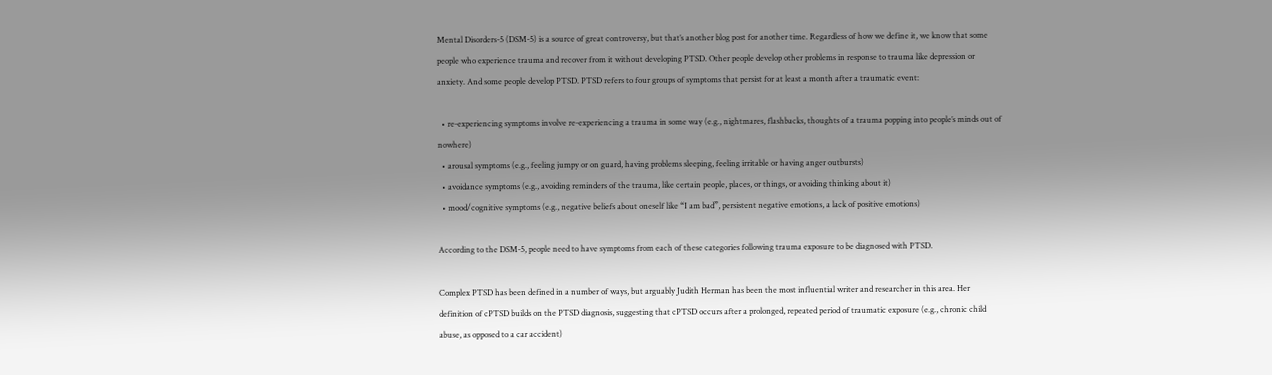Mental Disorders-5 (DSM-5) is a source of great controversy, but that’s another blog post for another time. Regardless of how we define it, we know that some people who experience trauma and recover from it without developing PTSD. Other people develop other problems in response to trauma like depression or anxiety. And some people develop PTSD. PTSD refers to four groups of symptoms that persist for at least a month after a traumatic event:

  • re-experiencing symptoms involve re-experiencing a trauma in some way (e.g., nightmares, flashbacks, thoughts of a trauma popping into people’s minds out of nowhere)
  • arousal symptoms (e.g., feeling jumpy or on guard, having problems sleeping, feeling irritable or having anger outbursts)
  • avoidance symptoms (e.g., avoiding reminders of the trauma, like certain people, places, or things, or avoiding thinking about it)
  • mood/cognitive symptoms (e.g., negative beliefs about oneself like “I am bad”, persistent negative emotions, a lack of positive emotions)

According to the DSM-5, people need to have symptoms from each of these categories following trauma exposure to be diagnosed with PTSD.

Complex PTSD has been defined in a number of ways, but arguably Judith Herman has been the most influential writer and researcher in this area. Her definition of cPTSD builds on the PTSD diagnosis, suggesting that cPTSD occurs after a prolonged, repeated period of traumatic exposure (e.g., chronic child abuse, as opposed to a car accident)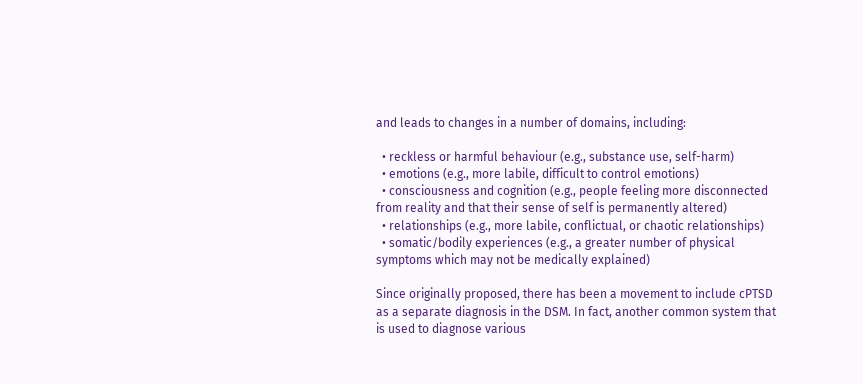and leads to changes in a number of domains, including:

  • reckless or harmful behaviour (e.g., substance use, self-harm)
  • emotions (e.g., more labile, difficult to control emotions)
  • consciousness and cognition (e.g., people feeling more disconnected from reality and that their sense of self is permanently altered)
  • relationships (e.g., more labile, conflictual, or chaotic relationships)
  • somatic/bodily experiences (e.g., a greater number of physical symptoms which may not be medically explained)

Since originally proposed, there has been a movement to include cPTSD as a separate diagnosis in the DSM. In fact, another common system that is used to diagnose various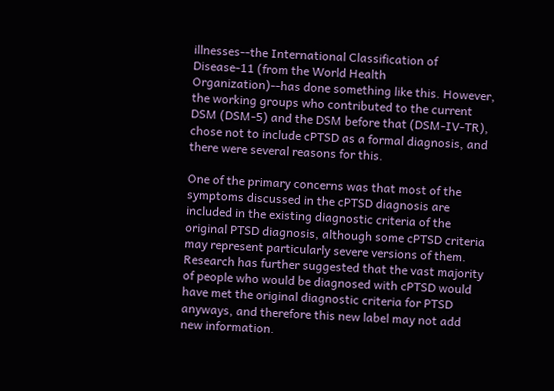illnesses--the International Classification of Disease-11 (from the World Health Organization)--has done something like this. However, the working groups who contributed to the current DSM (DSM-5) and the DSM before that (DSM-IV-TR), chose not to include cPTSD as a formal diagnosis, and there were several reasons for this.

One of the primary concerns was that most of the symptoms discussed in the cPTSD diagnosis are included in the existing diagnostic criteria of the original PTSD diagnosis, although some cPTSD criteria may represent particularly severe versions of them. Research has further suggested that the vast majority of people who would be diagnosed with cPTSD would have met the original diagnostic criteria for PTSD anyways, and therefore this new label may not add new information.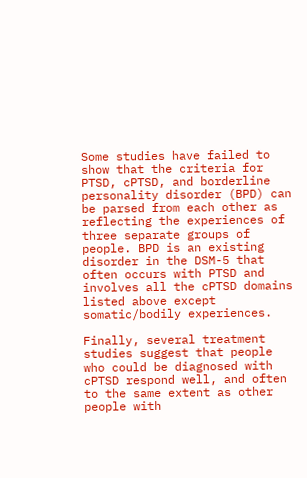Some studies have failed to show that the criteria for PTSD, cPTSD, and borderline personality disorder (BPD) can be parsed from each other as reflecting the experiences of three separate groups of people. BPD is an existing disorder in the DSM-5 that often occurs with PTSD and involves all the cPTSD domains listed above except somatic/bodily experiences.

Finally, several treatment studies suggest that people who could be diagnosed with cPTSD respond well, and often to the same extent as other people with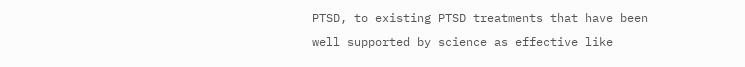PTSD, to existing PTSD treatments that have been well supported by science as effective like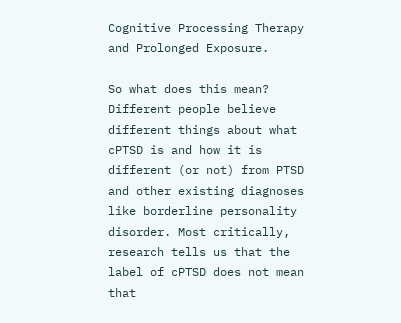Cognitive Processing Therapy and Prolonged Exposure.

So what does this mean? Different people believe different things about what cPTSD is and how it is different (or not) from PTSD and other existing diagnoses like borderline personality disorder. Most critically, research tells us that the label of cPTSD does not mean that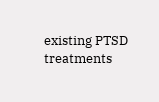existing PTSD treatments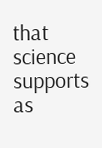that science supports as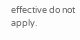effective do not apply.